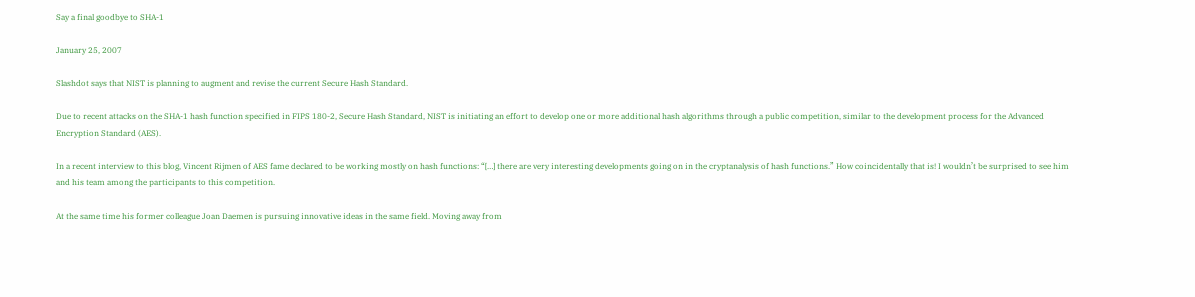Say a final goodbye to SHA-1

January 25, 2007

Slashdot says that NIST is planning to augment and revise the current Secure Hash Standard.

Due to recent attacks on the SHA-1 hash function specified in FIPS 180-2, Secure Hash Standard, NIST is initiating an effort to develop one or more additional hash algorithms through a public competition, similar to the development process for the Advanced Encryption Standard (AES).

In a recent interview to this blog, Vincent Rijmen of AES fame declared to be working mostly on hash functions: “[…] there are very interesting developments going on in the cryptanalysis of hash functions.” How coincidentally that is! I wouldn’t be surprised to see him and his team among the participants to this competition.

At the same time his former colleague Joan Daemen is pursuing innovative ideas in the same field. Moving away from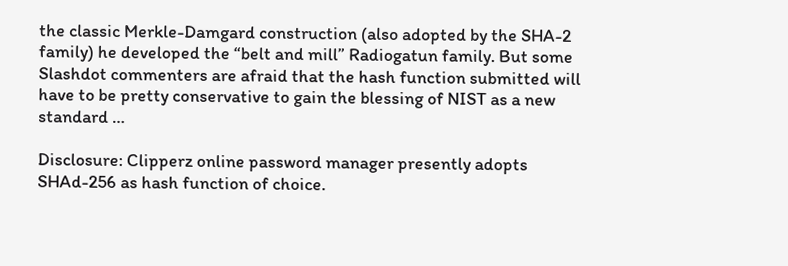the classic Merkle-Damgard construction (also adopted by the SHA-2 family) he developed the “belt and mill” Radiogatun family. But some Slashdot commenters are afraid that the hash function submitted will have to be pretty conservative to gain the blessing of NIST as a new standard …

Disclosure: Clipperz online password manager presently adopts SHAd-256 as hash function of choice.